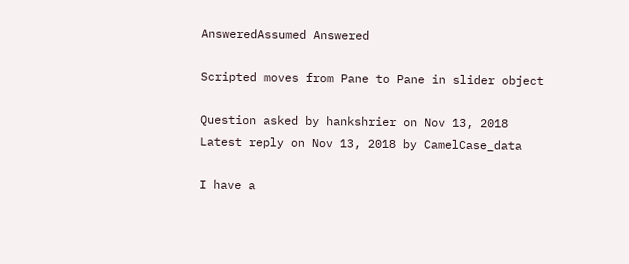AnsweredAssumed Answered

Scripted moves from Pane to Pane in slider object

Question asked by hankshrier on Nov 13, 2018
Latest reply on Nov 13, 2018 by CamelCase_data

I have a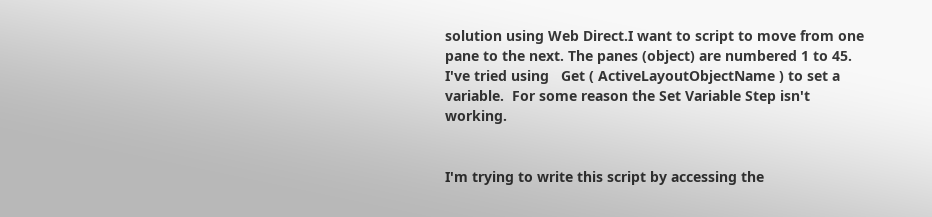solution using Web Direct.I want to script to move from one pane to the next. The panes (object) are numbered 1 to 45.  I've tried using   Get ( ActiveLayoutObjectName ) to set a variable.  For some reason the Set Variable Step isn't working.


I'm trying to write this script by accessing the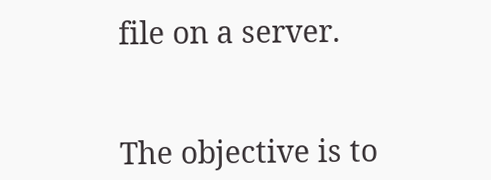file on a server.


The objective is to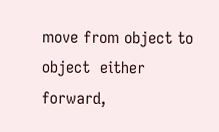move from object to object  either forward,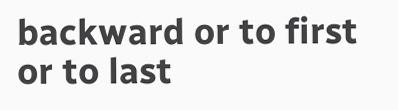backward or to first or to last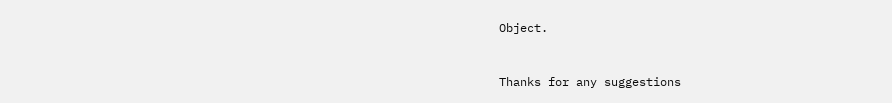Object.


Thanks for any suggestions